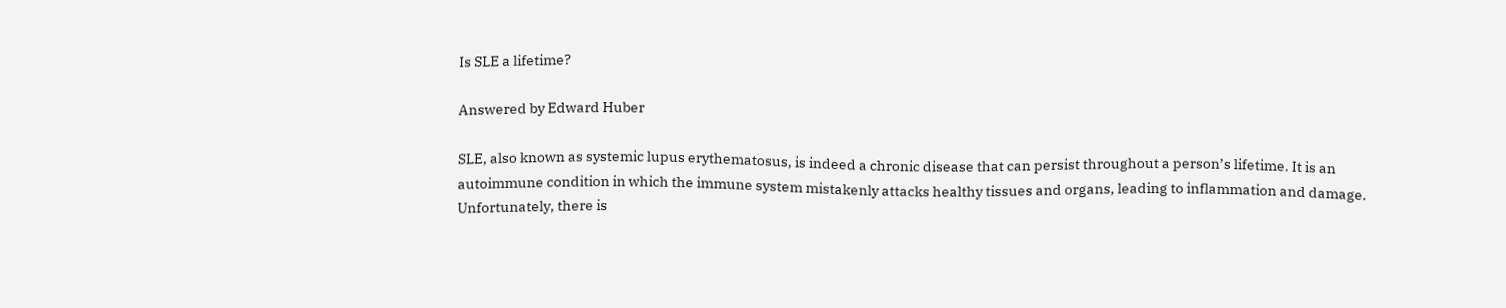Is SLE a lifetime?

Answered by Edward Huber

SLE, also known as systemic lupus erythematosus, is indeed a chronic disease that can persist throughout a person’s lifetime. It is an autoimmune condition in which the immune system mistakenly attacks healthy tissues and organs, leading to inflammation and damage. Unfortunately, there is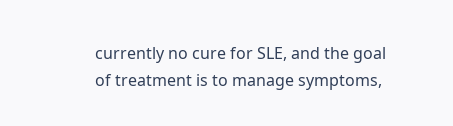currently no cure for SLE, and the goal of treatment is to manage symptoms,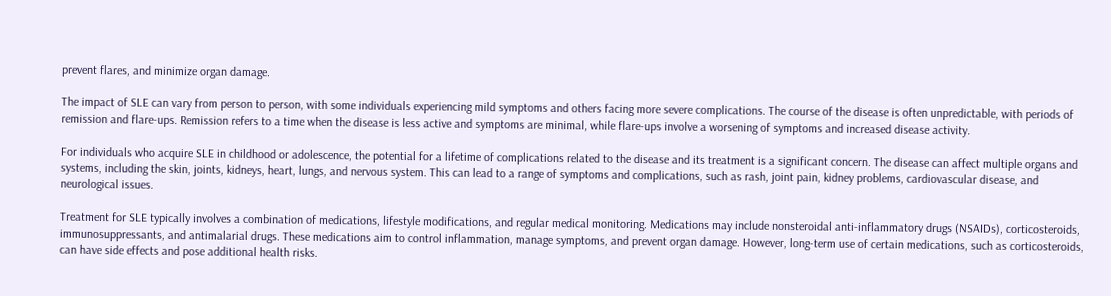prevent flares, and minimize organ damage.

The impact of SLE can vary from person to person, with some individuals experiencing mild symptoms and others facing more severe complications. The course of the disease is often unpredictable, with periods of remission and flare-ups. Remission refers to a time when the disease is less active and symptoms are minimal, while flare-ups involve a worsening of symptoms and increased disease activity.

For individuals who acquire SLE in childhood or adolescence, the potential for a lifetime of complications related to the disease and its treatment is a significant concern. The disease can affect multiple organs and systems, including the skin, joints, kidneys, heart, lungs, and nervous system. This can lead to a range of symptoms and complications, such as rash, joint pain, kidney problems, cardiovascular disease, and neurological issues.

Treatment for SLE typically involves a combination of medications, lifestyle modifications, and regular medical monitoring. Medications may include nonsteroidal anti-inflammatory drugs (NSAIDs), corticosteroids, immunosuppressants, and antimalarial drugs. These medications aim to control inflammation, manage symptoms, and prevent organ damage. However, long-term use of certain medications, such as corticosteroids, can have side effects and pose additional health risks.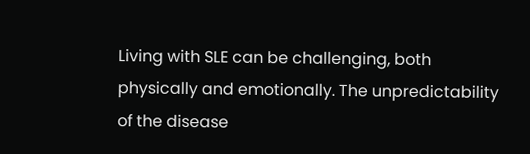Living with SLE can be challenging, both physically and emotionally. The unpredictability of the disease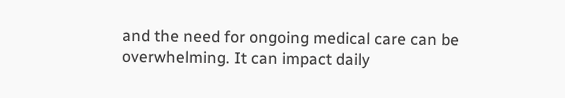and the need for ongoing medical care can be overwhelming. It can impact daily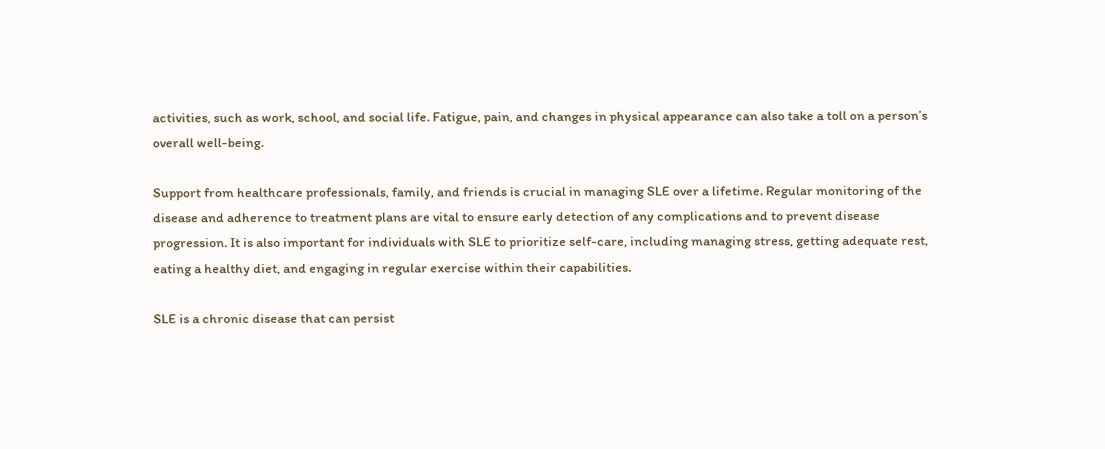activities, such as work, school, and social life. Fatigue, pain, and changes in physical appearance can also take a toll on a person’s overall well-being.

Support from healthcare professionals, family, and friends is crucial in managing SLE over a lifetime. Regular monitoring of the disease and adherence to treatment plans are vital to ensure early detection of any complications and to prevent disease progression. It is also important for individuals with SLE to prioritize self-care, including managing stress, getting adequate rest, eating a healthy diet, and engaging in regular exercise within their capabilities.

SLE is a chronic disease that can persist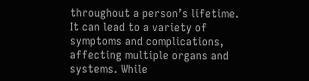throughout a person’s lifetime. It can lead to a variety of symptoms and complications, affecting multiple organs and systems. While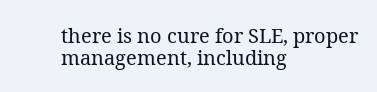there is no cure for SLE, proper management, including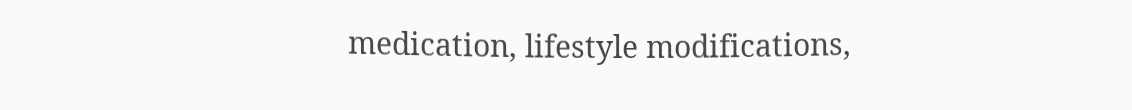medication, lifestyle modifications,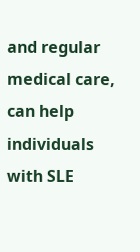and regular medical care, can help individuals with SLE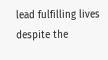lead fulfilling lives despite the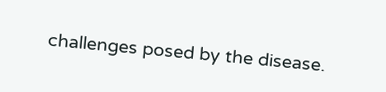challenges posed by the disease.